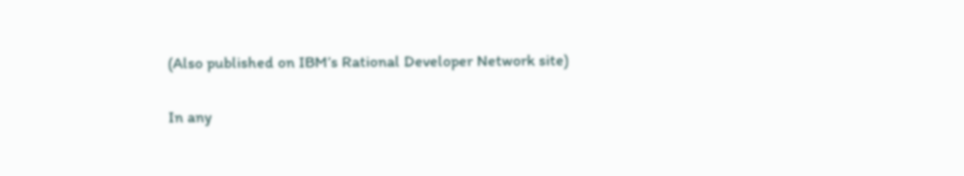(Also published on IBM’s Rational Developer Network site)

In any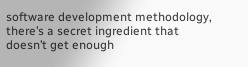software development methodology, there’s a secret ingredient that doesn’t get enough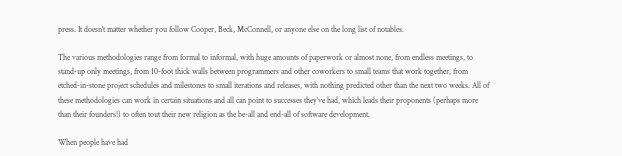press. It doesn’t matter whether you follow Cooper, Beck, McConnell, or anyone else on the long list of notables.

The various methodologies range from formal to informal, with huge amounts of paperwork or almost none, from endless meetings, to stand-up only meetings, from 10-foot thick walls between programmers and other coworkers to small teams that work together, from etched-in-stone project schedules and milestones to small iterations and releases, with nothing predicted other than the next two weeks. All of these methodologies can work in certain situations and all can point to successes they’ve had, which leads their proponents (perhaps more than their founders!) to often tout their new religion as the be-all and end-all of software development.

When people have had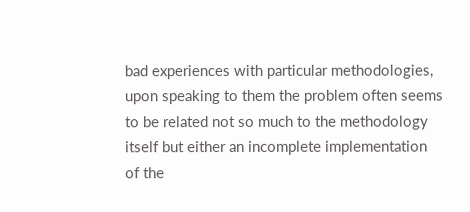bad experiences with particular methodologies, upon speaking to them the problem often seems to be related not so much to the methodology itself but either an incomplete implementation of the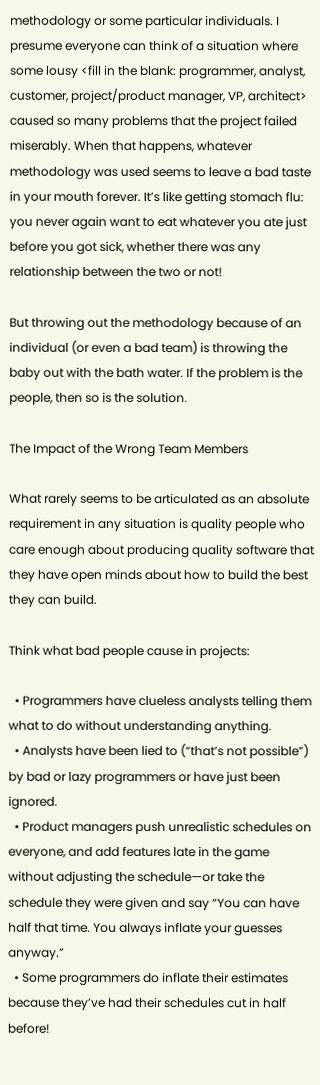methodology or some particular individuals. I presume everyone can think of a situation where some lousy <fill in the blank: programmer, analyst, customer, project/product manager, VP, architect> caused so many problems that the project failed miserably. When that happens, whatever methodology was used seems to leave a bad taste in your mouth forever. It’s like getting stomach flu: you never again want to eat whatever you ate just before you got sick, whether there was any relationship between the two or not!

But throwing out the methodology because of an individual (or even a bad team) is throwing the baby out with the bath water. If the problem is the people, then so is the solution.

The Impact of the Wrong Team Members

What rarely seems to be articulated as an absolute requirement in any situation is quality people who care enough about producing quality software that they have open minds about how to build the best they can build.

Think what bad people cause in projects:

  • Programmers have clueless analysts telling them what to do without understanding anything.
  • Analysts have been lied to (“that’s not possible”) by bad or lazy programmers or have just been ignored.
  • Product managers push unrealistic schedules on everyone, and add features late in the game without adjusting the schedule—or take the schedule they were given and say “You can have half that time. You always inflate your guesses anyway.”
  • Some programmers do inflate their estimates because they’ve had their schedules cut in half before!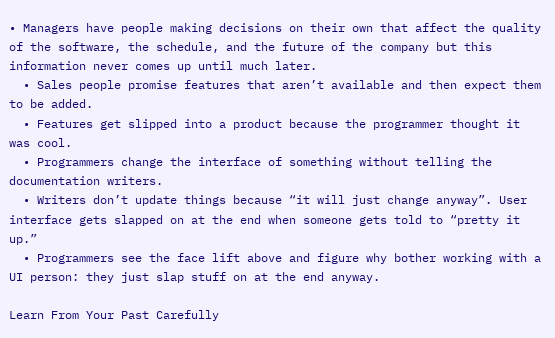• Managers have people making decisions on their own that affect the quality of the software, the schedule, and the future of the company but this information never comes up until much later.
  • Sales people promise features that aren’t available and then expect them to be added.
  • Features get slipped into a product because the programmer thought it was cool.
  • Programmers change the interface of something without telling the documentation writers.
  • Writers don’t update things because “it will just change anyway”. User interface gets slapped on at the end when someone gets told to “pretty it up.”
  • Programmers see the face lift above and figure why bother working with a UI person: they just slap stuff on at the end anyway.

Learn From Your Past Carefully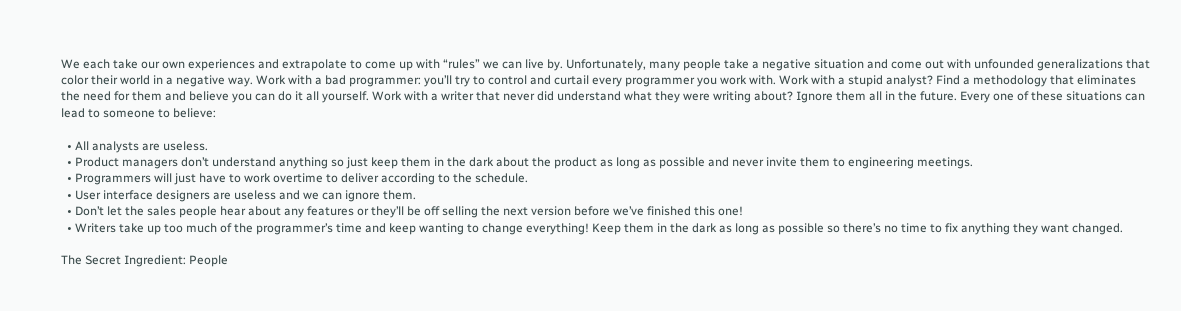We each take our own experiences and extrapolate to come up with “rules” we can live by. Unfortunately, many people take a negative situation and come out with unfounded generalizations that color their world in a negative way. Work with a bad programmer: you’ll try to control and curtail every programmer you work with. Work with a stupid analyst? Find a methodology that eliminates the need for them and believe you can do it all yourself. Work with a writer that never did understand what they were writing about? Ignore them all in the future. Every one of these situations can lead to someone to believe:

  • All analysts are useless.
  • Product managers don’t understand anything so just keep them in the dark about the product as long as possible and never invite them to engineering meetings.
  • Programmers will just have to work overtime to deliver according to the schedule.
  • User interface designers are useless and we can ignore them.
  • Don’t let the sales people hear about any features or they’ll be off selling the next version before we’ve finished this one!
  • Writers take up too much of the programmer’s time and keep wanting to change everything! Keep them in the dark as long as possible so there’s no time to fix anything they want changed.

The Secret Ingredient: People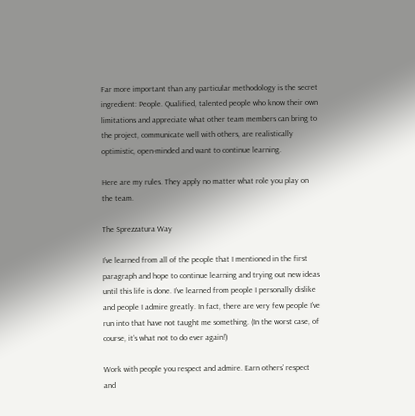Far more important than any particular methodology is the secret ingredient: People. Qualified, talented people who know their own limitations and appreciate what other team members can bring to the project, communicate well with others, are realistically optimistic, open-minded and want to continue learning.

Here are my rules. They apply no matter what role you play on the team.

The Sprezzatura Way

I’ve learned from all of the people that I mentioned in the first paragraph and hope to continue learning and trying out new ideas until this life is done. I’ve learned from people I personally dislike and people I admire greatly. In fact, there are very few people I’ve run into that have not taught me something. (In the worst case, of course, it’s what not to do ever again!)

Work with people you respect and admire. Earn others’ respect and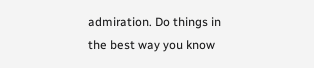admiration. Do things in the best way you know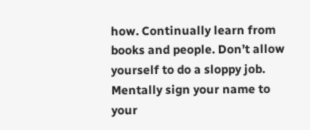how. Continually learn from books and people. Don’t allow yourself to do a sloppy job. Mentally sign your name to your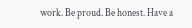work. Be proud. Be honest. Have a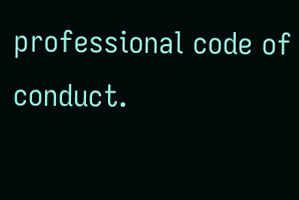professional code of conduct.